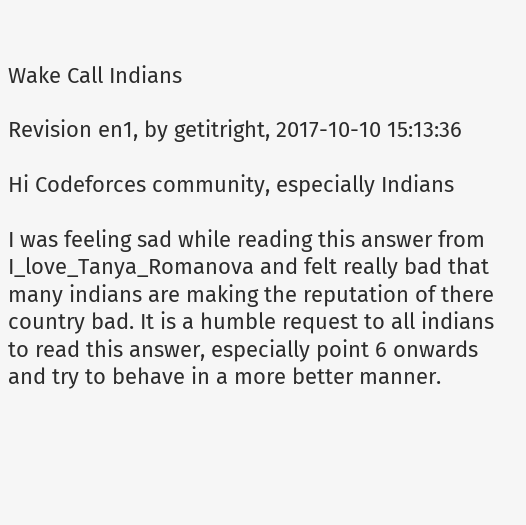Wake Call Indians

Revision en1, by getitright, 2017-10-10 15:13:36

Hi Codeforces community, especially Indians

I was feeling sad while reading this answer from I_love_Tanya_Romanova and felt really bad that many indians are making the reputation of there country bad. It is a humble request to all indians to read this answer, especially point 6 onwards and try to behave in a more better manner.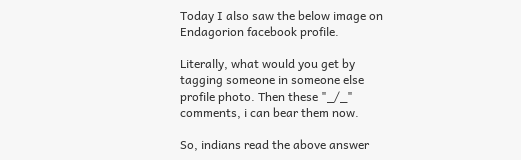Today I also saw the below image on Endagorion facebook profile.

Literally, what would you get by tagging someone in someone else profile photo. Then these "_/_" comments, i can bear them now.

So, indians read the above answer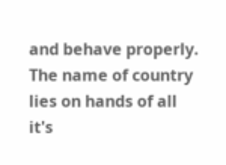and behave properly. The name of country lies on hands of all it's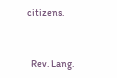citizens.


  Rev. Lang.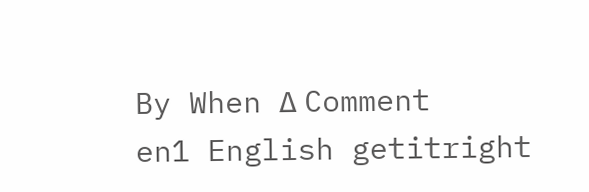By When Δ Comment
en1 English getitright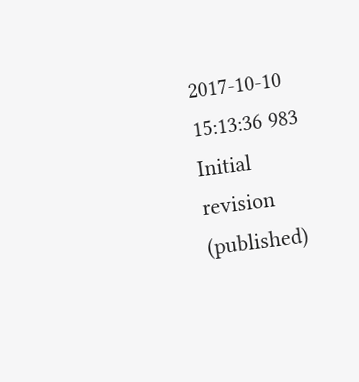2017-10-10 15:13:36 983 Initial revision (published)